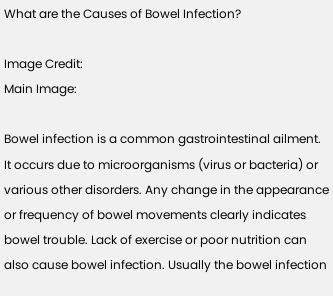What are the Causes of Bowel Infection?

Image Credit:
Main Image:

Bowel infection is a common gastrointestinal ailment. It occurs due to microorganisms (virus or bacteria) or various other disorders. Any change in the appearance or frequency of bowel movements clearly indicates bowel trouble. Lack of exercise or poor nutrition can also cause bowel infection. Usually the bowel infection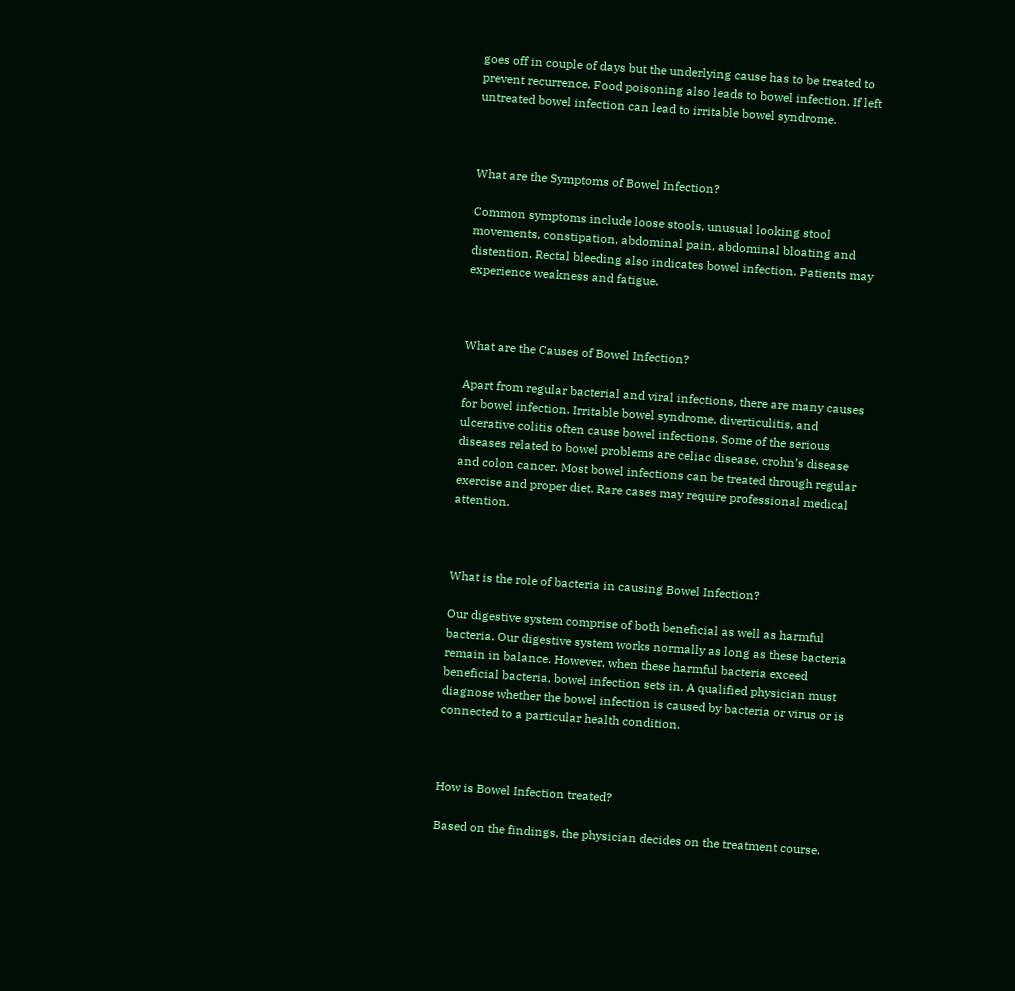goes off in couple of days but the underlying cause has to be treated to prevent recurrence. Food poisoning also leads to bowel infection. If left untreated bowel infection can lead to irritable bowel syndrome.



What are the Symptoms of Bowel Infection?

Common symptoms include loose stools, unusual looking stool movements, constipation, abdominal pain, abdominal bloating and distention. Rectal bleeding also indicates bowel infection. Patients may experience weakness and fatigue.



What are the Causes of Bowel Infection?

Apart from regular bacterial and viral infections, there are many causes for bowel infection. Irritable bowel syndrome, diverticulitis, and ulcerative colitis often cause bowel infections. Some of the serious diseases related to bowel problems are celiac disease, crohn’s disease and colon cancer. Most bowel infections can be treated through regular exercise and proper diet. Rare cases may require professional medical attention.



What is the role of bacteria in causing Bowel Infection?

Our digestive system comprise of both beneficial as well as harmful bacteria. Our digestive system works normally as long as these bacteria remain in balance. However, when these harmful bacteria exceed beneficial bacteria, bowel infection sets in. A qualified physician must diagnose whether the bowel infection is caused by bacteria or virus or is connected to a particular health condition.



How is Bowel Infection treated?

Based on the findings, the physician decides on the treatment course.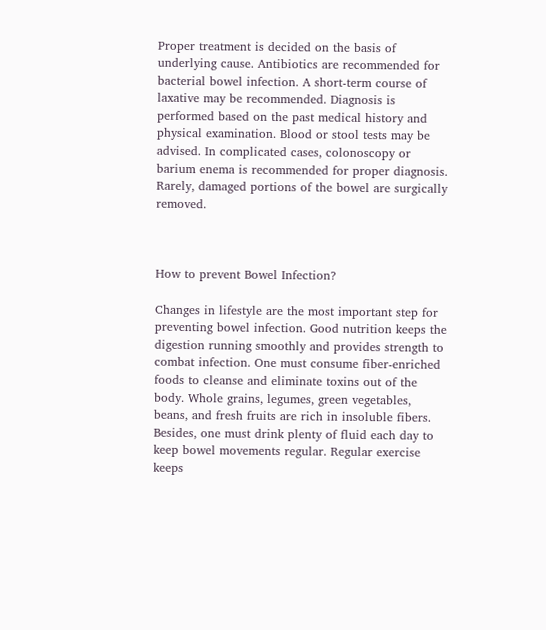Proper treatment is decided on the basis of underlying cause. Antibiotics are recommended for bacterial bowel infection. A short-term course of laxative may be recommended. Diagnosis is performed based on the past medical history and physical examination. Blood or stool tests may be advised. In complicated cases, colonoscopy or barium enema is recommended for proper diagnosis. Rarely, damaged portions of the bowel are surgically removed.



How to prevent Bowel Infection?

Changes in lifestyle are the most important step for preventing bowel infection. Good nutrition keeps the digestion running smoothly and provides strength to combat infection. One must consume fiber-enriched foods to cleanse and eliminate toxins out of the body. Whole grains, legumes, green vegetables, beans, and fresh fruits are rich in insoluble fibers. Besides, one must drink plenty of fluid each day to keep bowel movements regular. Regular exercise keeps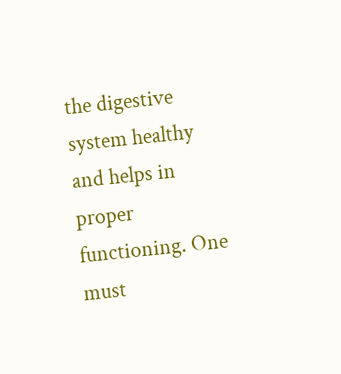the digestive system healthy and helps in proper functioning. One must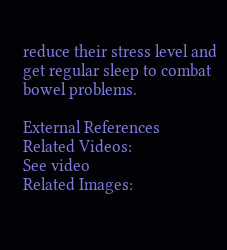reduce their stress level and get regular sleep to combat bowel problems.

External References
Related Videos:
See video
Related Images: